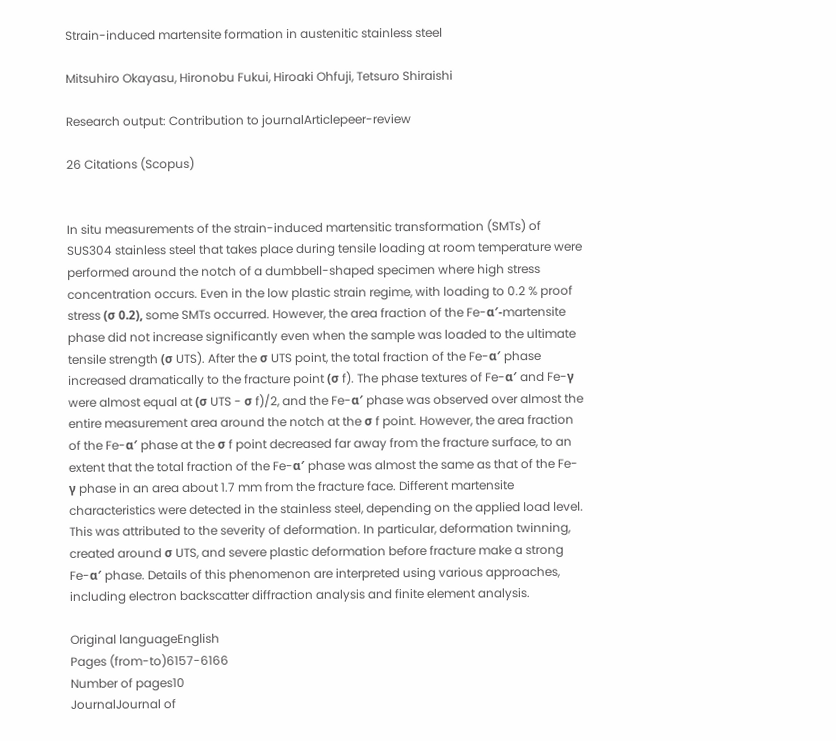Strain-induced martensite formation in austenitic stainless steel

Mitsuhiro Okayasu, Hironobu Fukui, Hiroaki Ohfuji, Tetsuro Shiraishi

Research output: Contribution to journalArticlepeer-review

26 Citations (Scopus)


In situ measurements of the strain-induced martensitic transformation (SMTs) of SUS304 stainless steel that takes place during tensile loading at room temperature were performed around the notch of a dumbbell-shaped specimen where high stress concentration occurs. Even in the low plastic strain regime, with loading to 0.2 % proof stress (σ 0.2), some SMTs occurred. However, the area fraction of the Fe-α′-martensite phase did not increase significantly even when the sample was loaded to the ultimate tensile strength (σ UTS). After the σ UTS point, the total fraction of the Fe-α′ phase increased dramatically to the fracture point (σ f). The phase textures of Fe-α′ and Fe-γ were almost equal at (σ UTS - σ f)/2, and the Fe-α′ phase was observed over almost the entire measurement area around the notch at the σ f point. However, the area fraction of the Fe-α′ phase at the σ f point decreased far away from the fracture surface, to an extent that the total fraction of the Fe-α′ phase was almost the same as that of the Fe-γ phase in an area about 1.7 mm from the fracture face. Different martensite characteristics were detected in the stainless steel, depending on the applied load level. This was attributed to the severity of deformation. In particular, deformation twinning, created around σ UTS, and severe plastic deformation before fracture make a strong Fe-α′ phase. Details of this phenomenon are interpreted using various approaches, including electron backscatter diffraction analysis and finite element analysis.

Original languageEnglish
Pages (from-to)6157-6166
Number of pages10
JournalJournal of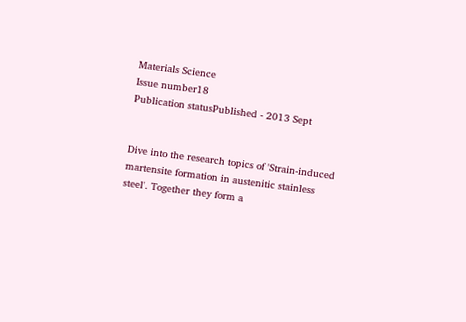Materials Science
Issue number18
Publication statusPublished - 2013 Sept


Dive into the research topics of 'Strain-induced martensite formation in austenitic stainless steel'. Together they form a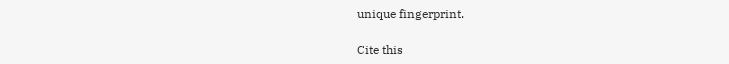unique fingerprint.

Cite this